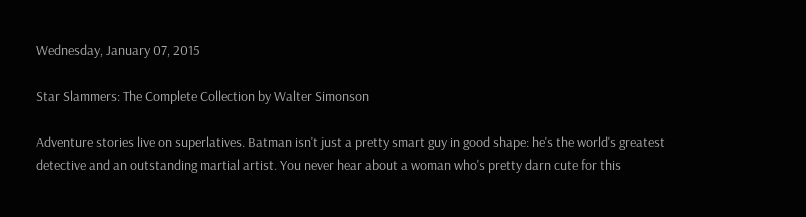Wednesday, January 07, 2015

Star Slammers: The Complete Collection by Walter Simonson

Adventure stories live on superlatives. Batman isn't just a pretty smart guy in good shape: he's the world's greatest detective and an outstanding martial artist. You never hear about a woman who's pretty darn cute for this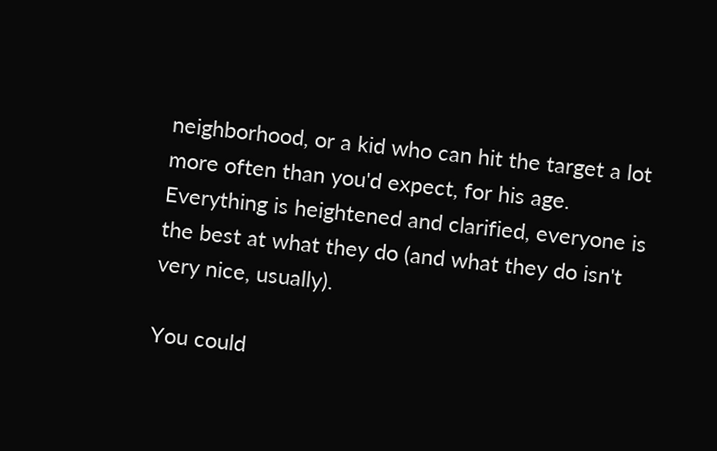neighborhood, or a kid who can hit the target a lot more often than you'd expect, for his age. Everything is heightened and clarified, everyone is the best at what they do (and what they do isn't very nice, usually).

You could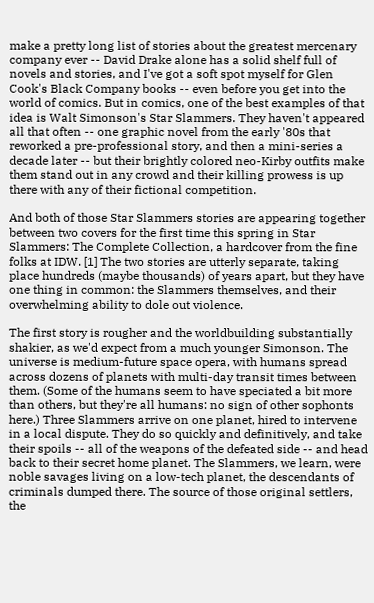make a pretty long list of stories about the greatest mercenary company ever -- David Drake alone has a solid shelf full of novels and stories, and I've got a soft spot myself for Glen Cook's Black Company books -- even before you get into the world of comics. But in comics, one of the best examples of that idea is Walt Simonson's Star Slammers. They haven't appeared all that often -- one graphic novel from the early '80s that reworked a pre-professional story, and then a mini-series a decade later -- but their brightly colored neo-Kirby outfits make them stand out in any crowd and their killing prowess is up there with any of their fictional competition.

And both of those Star Slammers stories are appearing together between two covers for the first time this spring in Star Slammers: The Complete Collection, a hardcover from the fine folks at IDW. [1] The two stories are utterly separate, taking place hundreds (maybe thousands) of years apart, but they have one thing in common: the Slammers themselves, and their overwhelming ability to dole out violence.

The first story is rougher and the worldbuilding substantially shakier, as we'd expect from a much younger Simonson. The universe is medium-future space opera, with humans spread across dozens of planets with multi-day transit times between them. (Some of the humans seem to have speciated a bit more than others, but they're all humans: no sign of other sophonts here.) Three Slammers arrive on one planet, hired to intervene in a local dispute. They do so quickly and definitively, and take their spoils -- all of the weapons of the defeated side -- and head back to their secret home planet. The Slammers, we learn, were noble savages living on a low-tech planet, the descendants of criminals dumped there. The source of those original settlers, the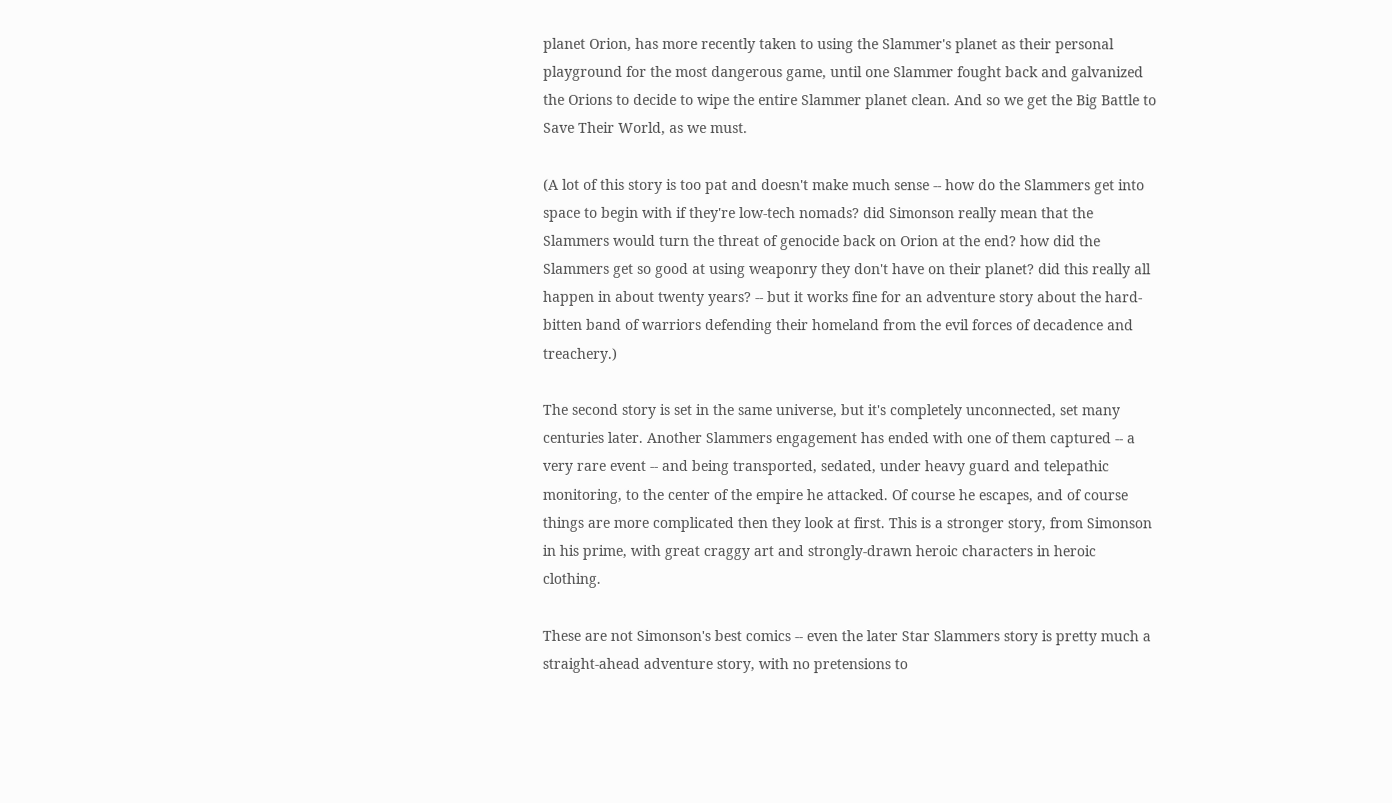planet Orion, has more recently taken to using the Slammer's planet as their personal playground for the most dangerous game, until one Slammer fought back and galvanized the Orions to decide to wipe the entire Slammer planet clean. And so we get the Big Battle to Save Their World, as we must.

(A lot of this story is too pat and doesn't make much sense -- how do the Slammers get into space to begin with if they're low-tech nomads? did Simonson really mean that the Slammers would turn the threat of genocide back on Orion at the end? how did the Slammers get so good at using weaponry they don't have on their planet? did this really all happen in about twenty years? -- but it works fine for an adventure story about the hard-bitten band of warriors defending their homeland from the evil forces of decadence and treachery.)

The second story is set in the same universe, but it's completely unconnected, set many centuries later. Another Slammers engagement has ended with one of them captured -- a very rare event -- and being transported, sedated, under heavy guard and telepathic monitoring, to the center of the empire he attacked. Of course he escapes, and of course things are more complicated then they look at first. This is a stronger story, from Simonson in his prime, with great craggy art and strongly-drawn heroic characters in heroic clothing.

These are not Simonson's best comics -- even the later Star Slammers story is pretty much a straight-ahead adventure story, with no pretensions to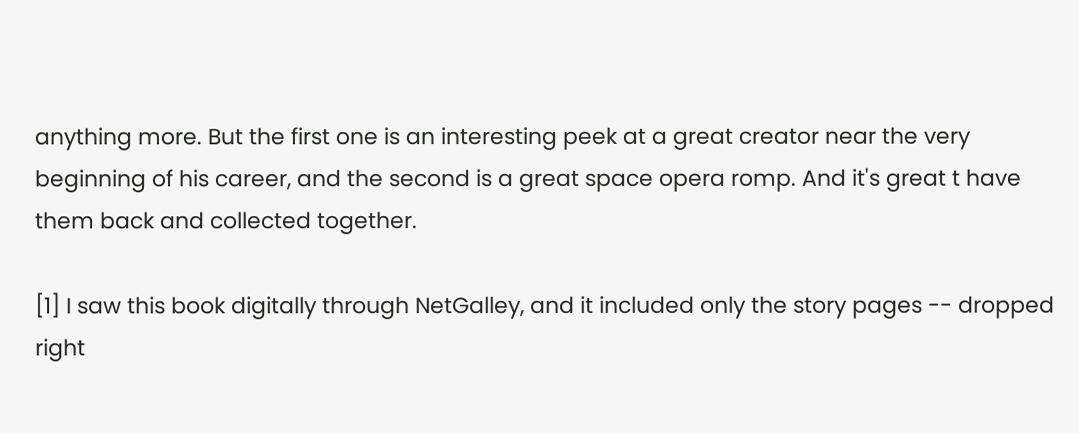anything more. But the first one is an interesting peek at a great creator near the very beginning of his career, and the second is a great space opera romp. And it's great t have them back and collected together.

[1] I saw this book digitally through NetGalley, and it included only the story pages -- dropped right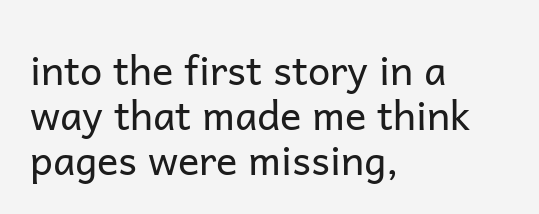into the first story in a way that made me think pages were missing,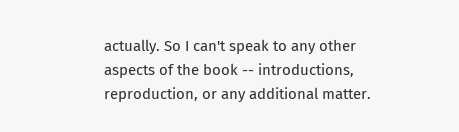actually. So I can't speak to any other aspects of the book -- introductions, reproduction, or any additional matter.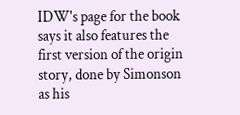IDW's page for the book says it also features the first version of the origin story, done by Simonson as his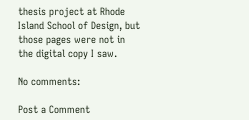thesis project at Rhode Island School of Design, but those pages were not in the digital copy I saw.

No comments:

Post a Comment